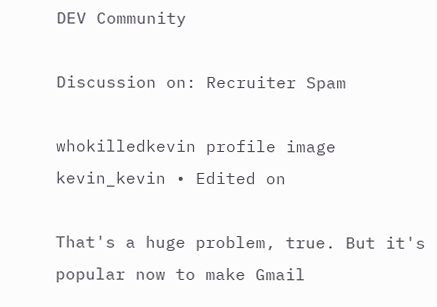DEV Community

Discussion on: Recruiter Spam

whokilledkevin profile image
kevin_kevin • Edited on

That's a huge problem, true. But it's popular now to make Gmail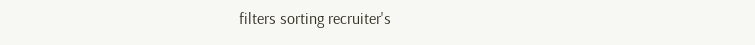filters sorting recruiter's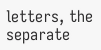letters, the separate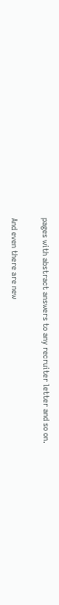pages with abstract answers to any recruiter letter and so on.

And even there are new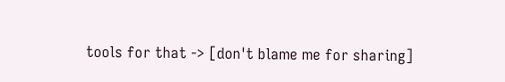tools for that -> [don't blame me for sharing]